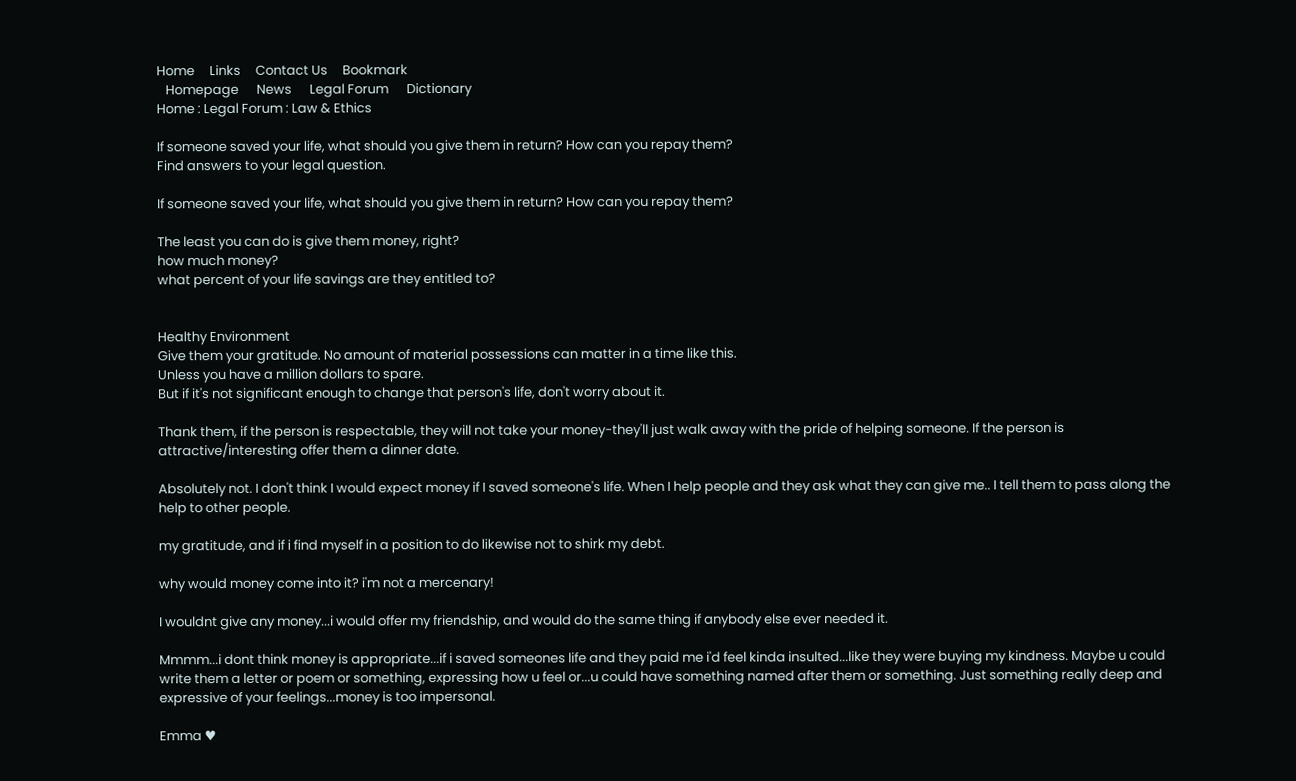Home     Links     Contact Us     Bookmark
   Homepage      News      Legal Forum      Dictionary
Home : Legal Forum : Law & Ethics

If someone saved your life, what should you give them in return? How can you repay them?
Find answers to your legal question.

If someone saved your life, what should you give them in return? How can you repay them?

The least you can do is give them money, right?
how much money?
what percent of your life savings are they entitled to?


Healthy Environment
Give them your gratitude. No amount of material possessions can matter in a time like this.
Unless you have a million dollars to spare.
But if it's not significant enough to change that person's life, don't worry about it.

Thank them, if the person is respectable, they will not take your money-they'll just walk away with the pride of helping someone. If the person is attractive/interesting offer them a dinner date.

Absolutely not. I don't think I would expect money if I saved someone's life. When I help people and they ask what they can give me.. I tell them to pass along the help to other people.

my gratitude, and if i find myself in a position to do likewise not to shirk my debt.

why would money come into it? i'm not a mercenary!

I wouldnt give any money...i would offer my friendship, and would do the same thing if anybody else ever needed it.

Mmmm...i dont think money is appropriate...if i saved someones life and they paid me i'd feel kinda insulted...like they were buying my kindness. Maybe u could write them a letter or poem or something, expressing how u feel or...u could have something named after them or something. Just something really deep and expressive of your feelings...money is too impersonal.

Emma ♥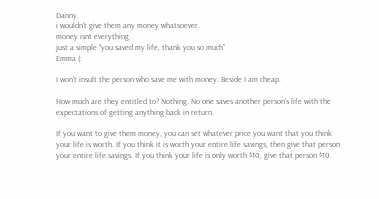Danny.
i wouldn't give them any money whatsoever.
money isnt everything.
just a simple "you saved my life, thank you so much"
Emma (:

I won't insult the person who save me with money. Beside I am cheap.

How much are they entitled to? Nothing. No one saves another person's life with the expectations of getting anything back in return.

If you want to give them money, you can set whatever price you want that you think your life is worth. If you think it is worth your entire life savings, then give that person your entire life savings. If you think your life is only worth $10, give that person $10.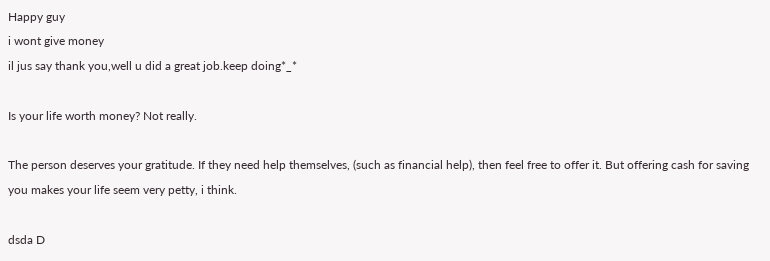Happy guy
i wont give money
il jus say thank you,well u did a great job.keep doing*_*

Is your life worth money? Not really.

The person deserves your gratitude. If they need help themselves, (such as financial help), then feel free to offer it. But offering cash for saving you makes your life seem very petty, i think.

dsda D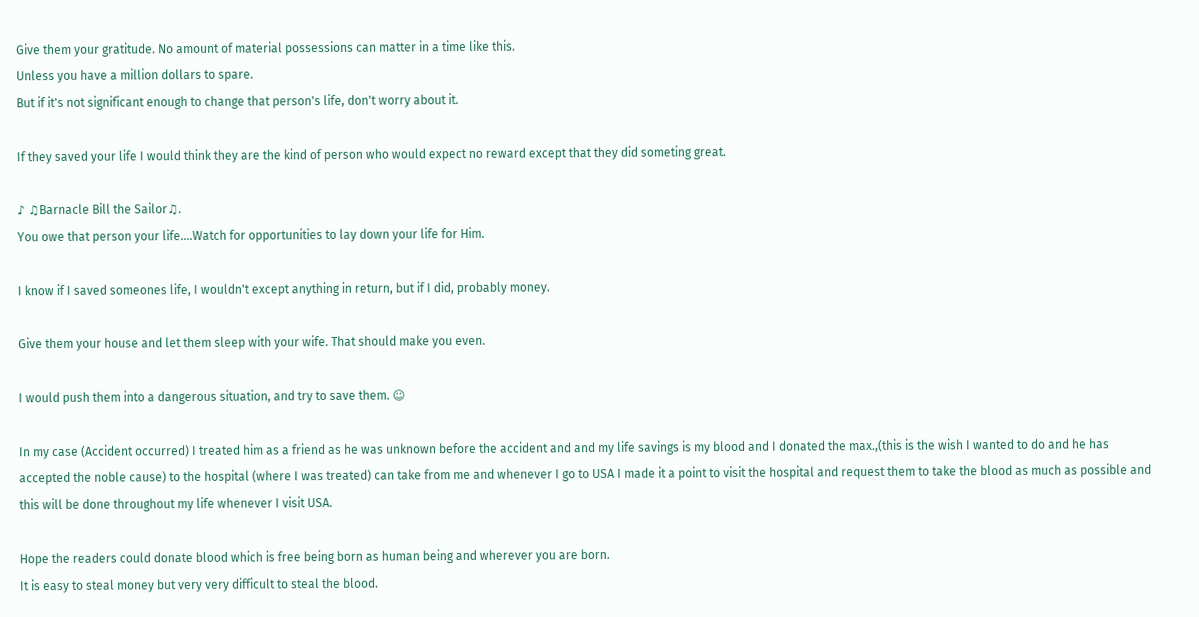Give them your gratitude. No amount of material possessions can matter in a time like this.
Unless you have a million dollars to spare.
But if it's not significant enough to change that person's life, don't worry about it.

If they saved your life I would think they are the kind of person who would expect no reward except that they did someting great.

♪ ♫Barnacle Bill the Sailor♫.
You owe that person your life....Watch for opportunities to lay down your life for Him.

I know if I saved someones life, I wouldn't except anything in return, but if I did, probably money.

Give them your house and let them sleep with your wife. That should make you even.

I would push them into a dangerous situation, and try to save them. ☺

In my case (Accident occurred) I treated him as a friend as he was unknown before the accident and and my life savings is my blood and I donated the max.,(this is the wish I wanted to do and he has accepted the noble cause) to the hospital (where I was treated) can take from me and whenever I go to USA I made it a point to visit the hospital and request them to take the blood as much as possible and this will be done throughout my life whenever I visit USA.

Hope the readers could donate blood which is free being born as human being and wherever you are born.
It is easy to steal money but very very difficult to steal the blood.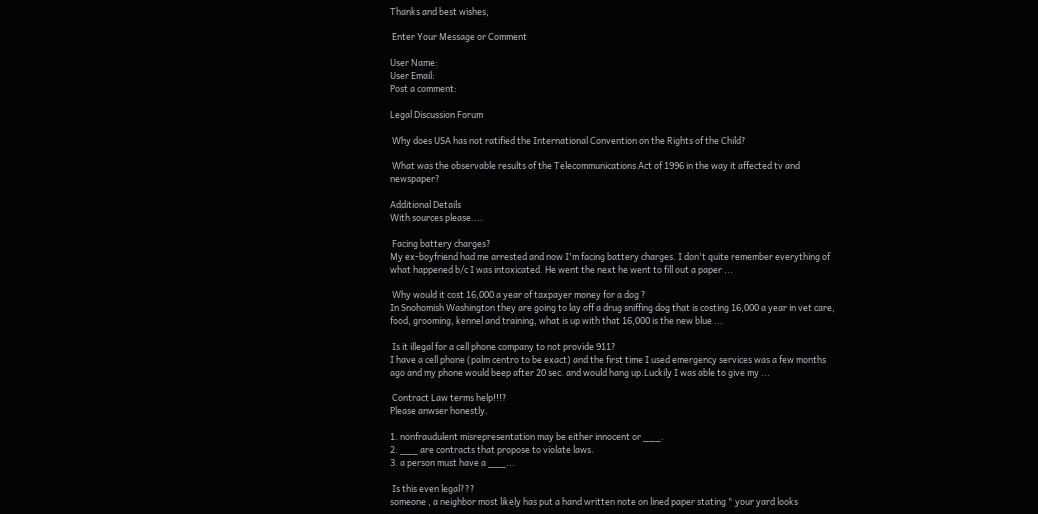Thanks and best wishes,

 Enter Your Message or Comment

User Name:
User Email:
Post a comment:

Legal Discussion Forum

 Why does USA has not ratified the International Convention on the Rights of the Child?

 What was the observable results of the Telecommunications Act of 1996 in the way it affected tv and newspaper?

Additional Details
With sources please....

 Facing battery charges?
My ex-boyfriend had me arrested and now I'm facing battery charges. I don't quite remember everything of what happened b/c I was intoxicated. He went the next he went to fill out a paper ...

 Why would it cost 16,000 a year of taxpayer money for a dog ?
In Snohomish Washington they are going to lay off a drug sniffing dog that is costing 16,000 a year in vet care, food, grooming, kennel and training, what is up with that 16,000 is the new blue ...

 Is it illegal for a cell phone company to not provide 911?
I have a cell phone (palm centro to be exact) and the first time I used emergency services was a few months ago and my phone would beep after 20 sec. and would hang up.Luckily I was able to give my ...

 Contract Law terms help!!!?
Please anwser honestly.

1. nonfraudulent misrepresentation may be either innocent or ___.
2. ___ are contracts that propose to violate laws.
3. a person must have a ___...

 Is this even legal???
someone , a neighbor most likely has put a hand written note on lined paper stating " your yard looks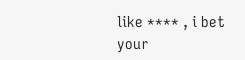like **** , i bet your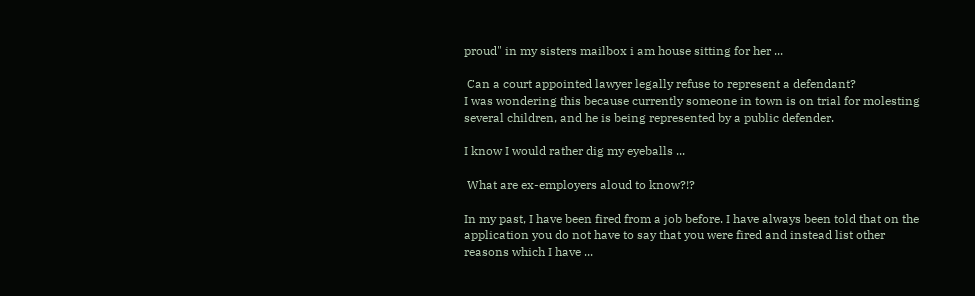proud" in my sisters mailbox i am house sitting for her ...

 Can a court appointed lawyer legally refuse to represent a defendant?
I was wondering this because currently someone in town is on trial for molesting several children, and he is being represented by a public defender.

I know I would rather dig my eyeballs ...

 What are ex-employers aloud to know?!?

In my past, I have been fired from a job before. I have always been told that on the application you do not have to say that you were fired and instead list other reasons which I have ...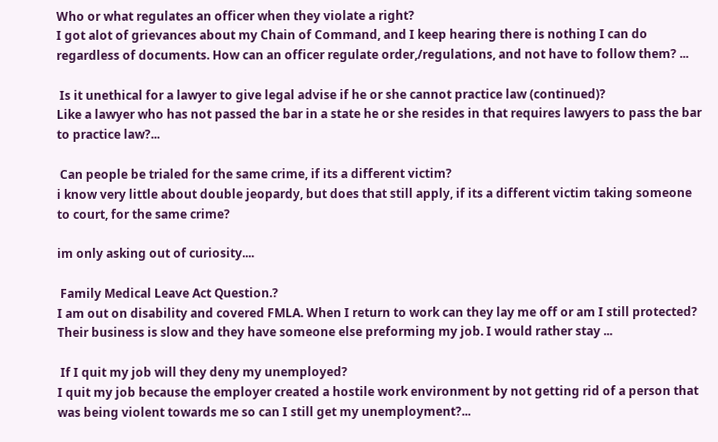Who or what regulates an officer when they violate a right?
I got alot of grievances about my Chain of Command, and I keep hearing there is nothing I can do regardless of documents. How can an officer regulate order,/regulations, and not have to follow them? ...

 Is it unethical for a lawyer to give legal advise if he or she cannot practice law (continued)?
Like a lawyer who has not passed the bar in a state he or she resides in that requires lawyers to pass the bar to practice law?...

 Can people be trialed for the same crime, if its a different victim?
i know very little about double jeopardy, but does that still apply, if its a different victim taking someone to court, for the same crime?

im only asking out of curiosity....

 Family Medical Leave Act Question.?
I am out on disability and covered FMLA. When I return to work can they lay me off or am I still protected? Their business is slow and they have someone else preforming my job. I would rather stay ...

 If I quit my job will they deny my unemployed?
I quit my job because the employer created a hostile work environment by not getting rid of a person that was being violent towards me so can I still get my unemployment?...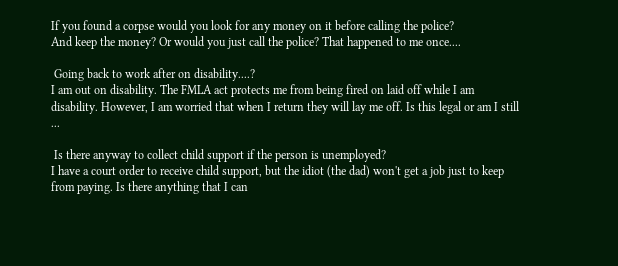If you found a corpse would you look for any money on it before calling the police?
And keep the money? Or would you just call the police? That happened to me once....

 Going back to work after on disability....?
I am out on disability. The FMLA act protects me from being fired on laid off while I am disability. However, I am worried that when I return they will lay me off. Is this legal or am I still ...

 Is there anyway to collect child support if the person is unemployed?
I have a court order to receive child support, but the idiot (the dad) won't get a job just to keep from paying. Is there anything that I can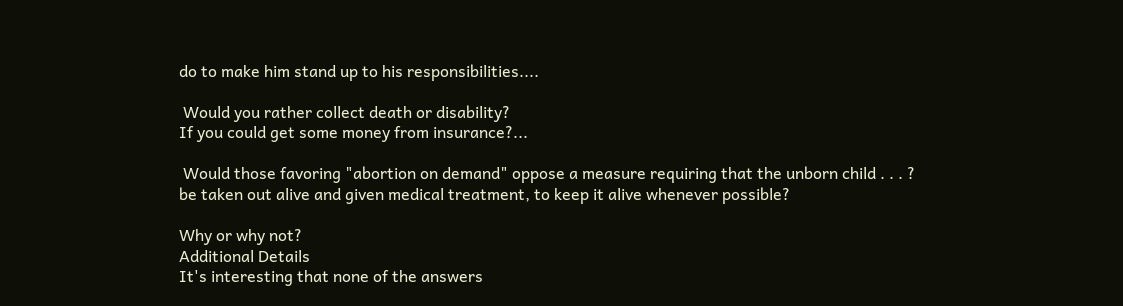do to make him stand up to his responsibilities....

 Would you rather collect death or disability?
If you could get some money from insurance?...

 Would those favoring "abortion on demand" oppose a measure requiring that the unborn child . . . ?
be taken out alive and given medical treatment, to keep it alive whenever possible?

Why or why not?
Additional Details
It's interesting that none of the answers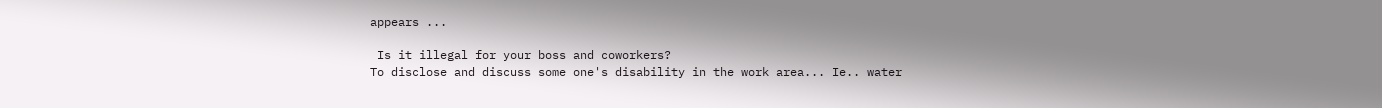appears ...

 Is it illegal for your boss and coworkers?
To disclose and discuss some one's disability in the work area... Ie.. water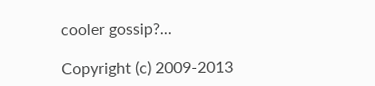cooler gossip?...

Copyright (c) 2009-2013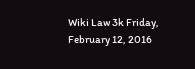Wiki Law 3k Friday, February 12, 2016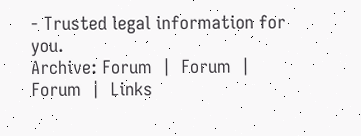- Trusted legal information for you.
Archive: Forum  |  Forum  |  Forum  |  Links